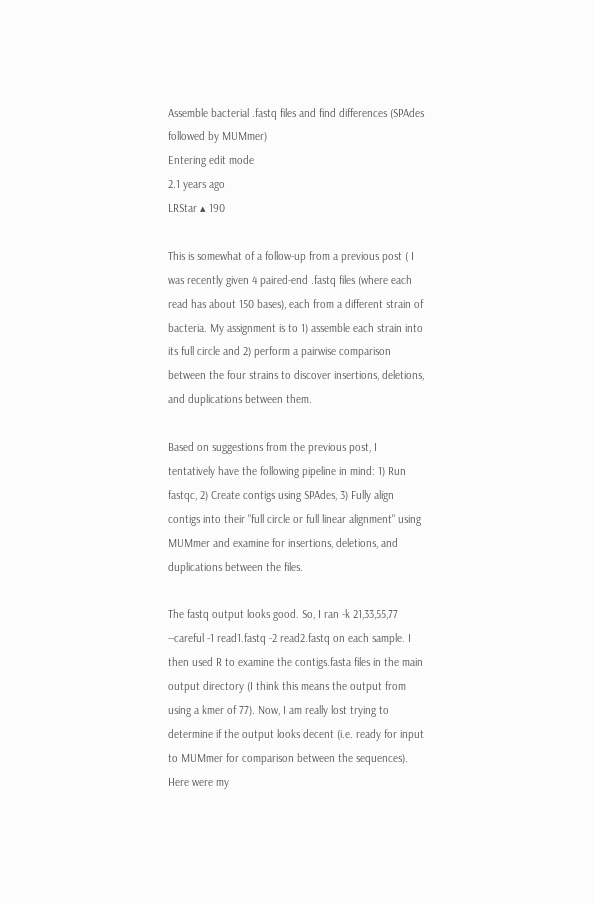Assemble bacterial .fastq files and find differences (SPAdes followed by MUMmer)
Entering edit mode
2.1 years ago
LRStar ▴ 190

This is somewhat of a follow-up from a previous post ( I was recently given 4 paired-end .fastq files (where each read has about 150 bases), each from a different strain of bacteria. My assignment is to 1) assemble each strain into its full circle and 2) perform a pairwise comparison between the four strains to discover insertions, deletions, and duplications between them.

Based on suggestions from the previous post, I tentatively have the following pipeline in mind: 1) Run fastqc, 2) Create contigs using SPAdes, 3) Fully align contigs into their "full circle or full linear alignment" using MUMmer and examine for insertions, deletions, and duplications between the files.

The fastq output looks good. So, I ran -k 21,33,55,77 --careful -1 read1.fastq -2 read2.fastq on each sample. I then used R to examine the contigs.fasta files in the main output directory (I think this means the output from using a kmer of 77). Now, I am really lost trying to determine if the output looks decent (i.e. ready for input to MUMmer for comparison between the sequences). Here were my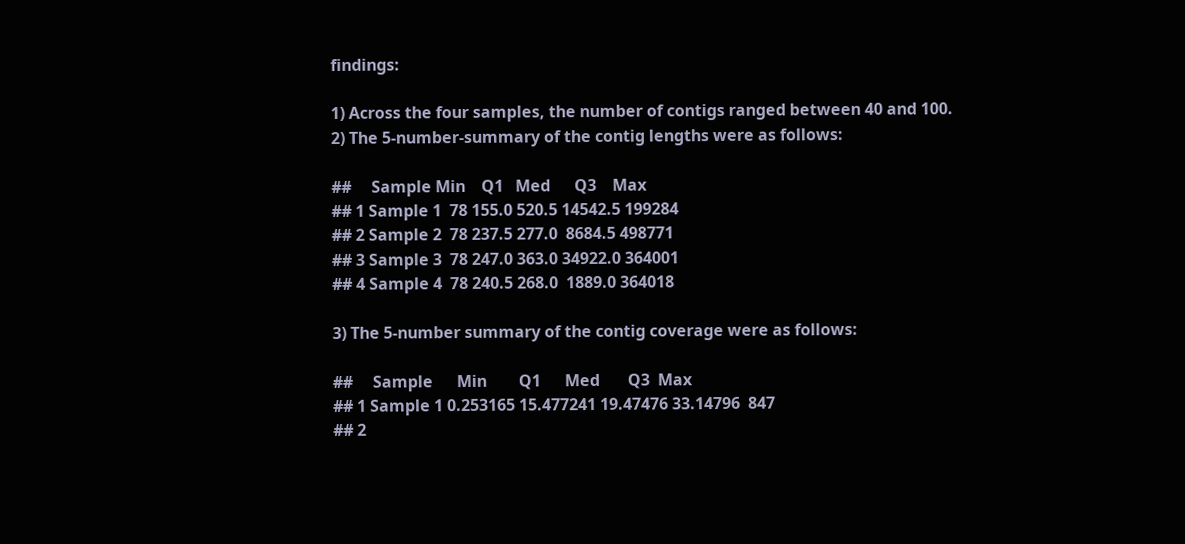findings:

1) Across the four samples, the number of contigs ranged between 40 and 100.
2) The 5-number-summary of the contig lengths were as follows:

##     Sample Min    Q1   Med      Q3    Max
## 1 Sample 1  78 155.0 520.5 14542.5 199284
## 2 Sample 2  78 237.5 277.0  8684.5 498771
## 3 Sample 3  78 247.0 363.0 34922.0 364001
## 4 Sample 4  78 240.5 268.0  1889.0 364018

3) The 5-number summary of the contig coverage were as follows:

##     Sample      Min        Q1      Med       Q3  Max
## 1 Sample 1 0.253165 15.477241 19.47476 33.14796  847
## 2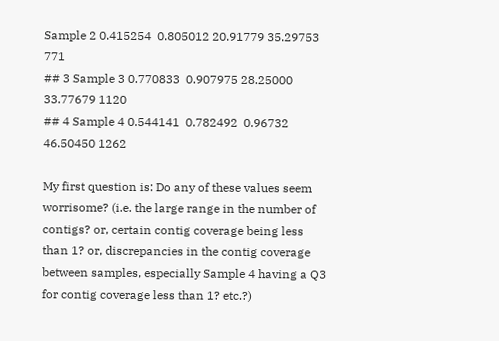Sample 2 0.415254  0.805012 20.91779 35.29753  771
## 3 Sample 3 0.770833  0.907975 28.25000 33.77679 1120
## 4 Sample 4 0.544141  0.782492  0.96732 46.50450 1262

My first question is: Do any of these values seem worrisome? (i.e. the large range in the number of contigs? or, certain contig coverage being less than 1? or, discrepancies in the contig coverage between samples, especially Sample 4 having a Q3 for contig coverage less than 1? etc.?)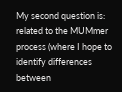My second question is: related to the MUMmer process (where I hope to identify differences between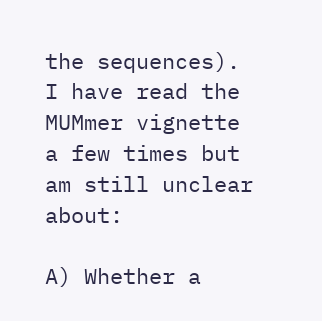the sequences). I have read the MUMmer vignette a few times but am still unclear about:

A) Whether a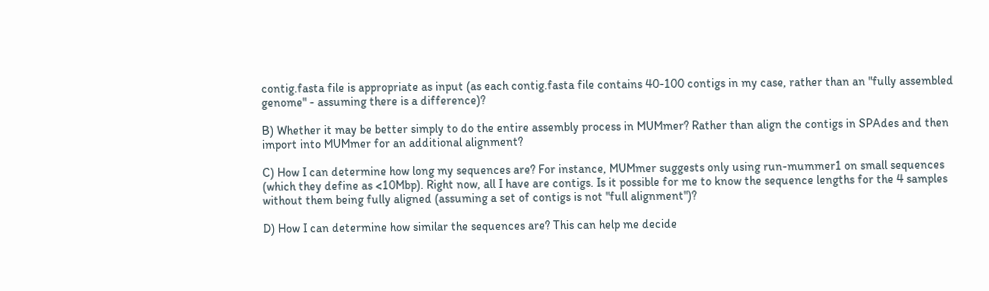contig.fasta file is appropriate as input (as each contig.fasta file contains 40-100 contigs in my case, rather than an "fully assembled genome" - assuming there is a difference)?

B) Whether it may be better simply to do the entire assembly process in MUMmer? Rather than align the contigs in SPAdes and then import into MUMmer for an additional alignment?

C) How I can determine how long my sequences are? For instance, MUMmer suggests only using run-mummer1 on small sequences (which they define as <10Mbp). Right now, all I have are contigs. Is it possible for me to know the sequence lengths for the 4 samples without them being fully aligned (assuming a set of contigs is not "full alignment")?

D) How I can determine how similar the sequences are? This can help me decide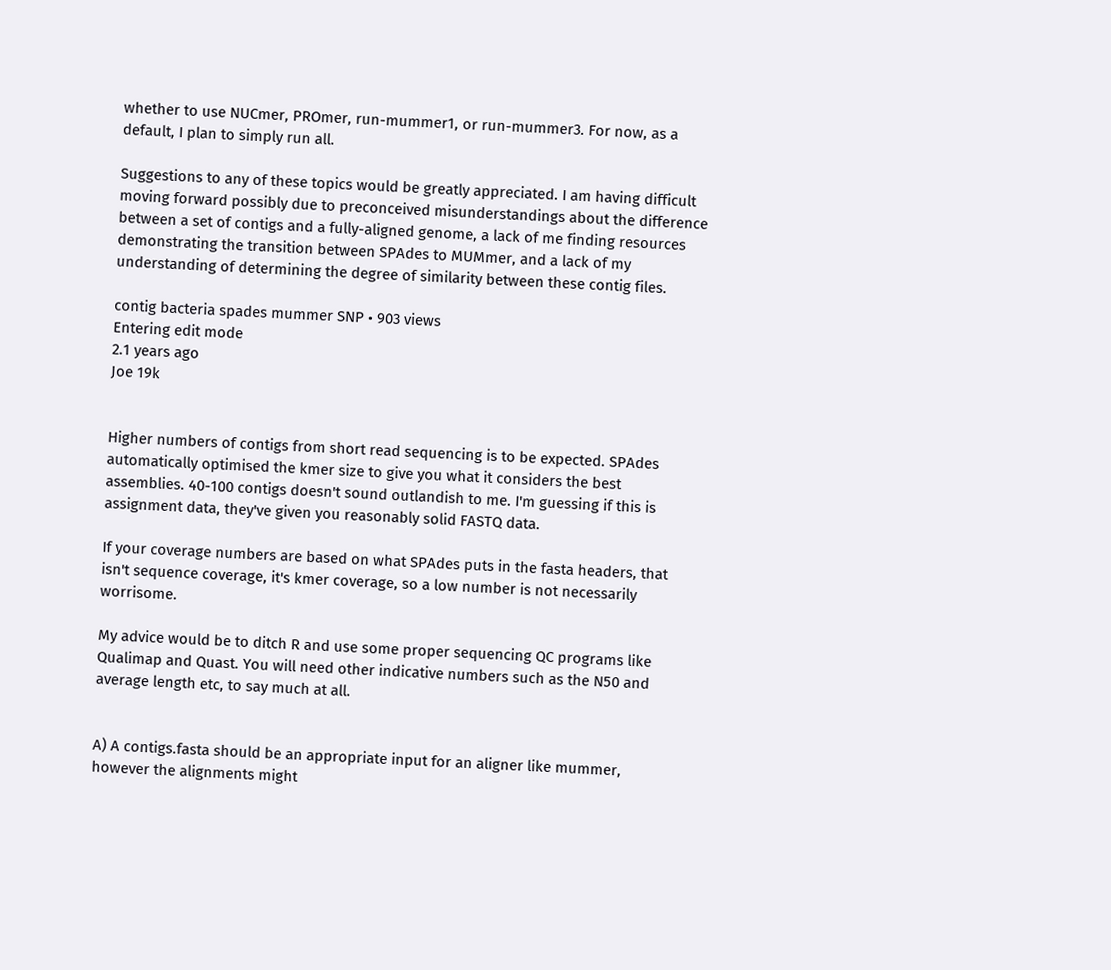whether to use NUCmer, PROmer, run-mummer1, or run-mummer3. For now, as a default, I plan to simply run all.

Suggestions to any of these topics would be greatly appreciated. I am having difficult moving forward possibly due to preconceived misunderstandings about the difference between a set of contigs and a fully-aligned genome, a lack of me finding resources demonstrating the transition between SPAdes to MUMmer, and a lack of my understanding of determining the degree of similarity between these contig files.

contig bacteria spades mummer SNP • 903 views
Entering edit mode
2.1 years ago
Joe 19k


Higher numbers of contigs from short read sequencing is to be expected. SPAdes automatically optimised the kmer size to give you what it considers the best assemblies. 40-100 contigs doesn't sound outlandish to me. I'm guessing if this is assignment data, they've given you reasonably solid FASTQ data.

If your coverage numbers are based on what SPAdes puts in the fasta headers, that isn't sequence coverage, it's kmer coverage, so a low number is not necessarily worrisome.

My advice would be to ditch R and use some proper sequencing QC programs like Qualimap and Quast. You will need other indicative numbers such as the N50 and average length etc, to say much at all.


A) A contigs.fasta should be an appropriate input for an aligner like mummer, however the alignments might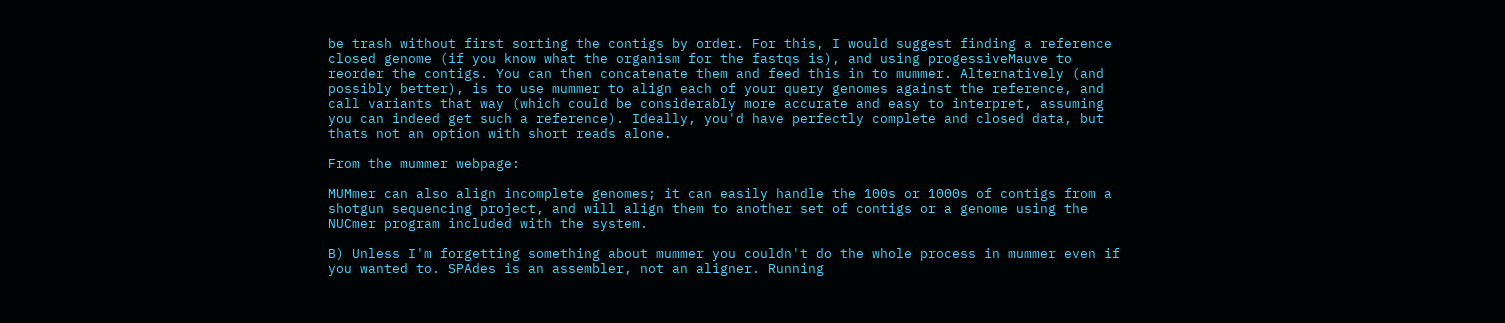be trash without first sorting the contigs by order. For this, I would suggest finding a reference closed genome (if you know what the organism for the fastqs is), and using progessiveMauve to reorder the contigs. You can then concatenate them and feed this in to mummer. Alternatively (and possibly better), is to use mummer to align each of your query genomes against the reference, and call variants that way (which could be considerably more accurate and easy to interpret, assuming you can indeed get such a reference). Ideally, you'd have perfectly complete and closed data, but thats not an option with short reads alone.

From the mummer webpage:

MUMmer can also align incomplete genomes; it can easily handle the 100s or 1000s of contigs from a shotgun sequencing project, and will align them to another set of contigs or a genome using the NUCmer program included with the system.

B) Unless I'm forgetting something about mummer you couldn't do the whole process in mummer even if you wanted to. SPAdes is an assembler, not an aligner. Running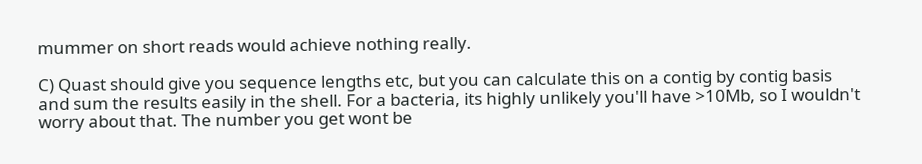mummer on short reads would achieve nothing really.

C) Quast should give you sequence lengths etc, but you can calculate this on a contig by contig basis and sum the results easily in the shell. For a bacteria, its highly unlikely you'll have >10Mb, so I wouldn't worry about that. The number you get wont be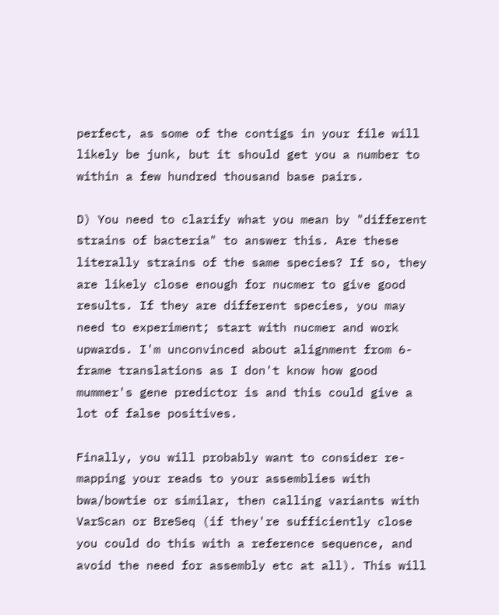perfect, as some of the contigs in your file will likely be junk, but it should get you a number to within a few hundred thousand base pairs.

D) You need to clarify what you mean by "different strains of bacteria" to answer this. Are these literally strains of the same species? If so, they are likely close enough for nucmer to give good results. If they are different species, you may need to experiment; start with nucmer and work upwards. I'm unconvinced about alignment from 6-frame translations as I don't know how good mummer's gene predictor is and this could give a lot of false positives.

Finally, you will probably want to consider re-mapping your reads to your assemblies with bwa/bowtie or similar, then calling variants with VarScan or BreSeq (if they're sufficiently close you could do this with a reference sequence, and avoid the need for assembly etc at all). This will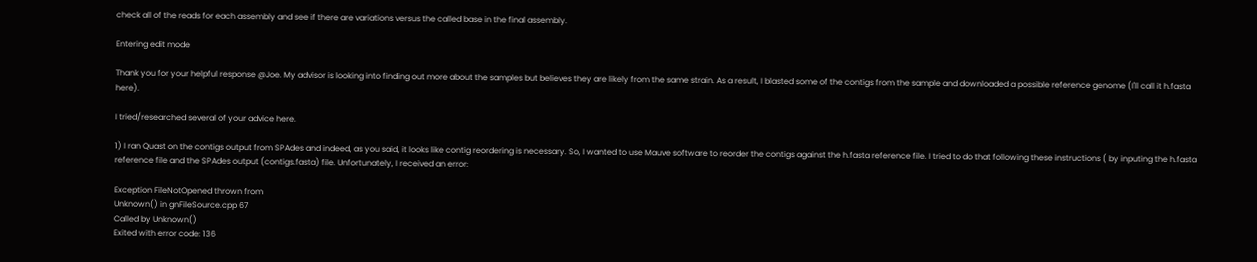check all of the reads for each assembly and see if there are variations versus the called base in the final assembly.

Entering edit mode

Thank you for your helpful response @Joe. My advisor is looking into finding out more about the samples but believes they are likely from the same strain. As a result, I blasted some of the contigs from the sample and downloaded a possible reference genome (I'll call it h.fasta here).

I tried/researched several of your advice here.

1) I ran Quast on the contigs output from SPAdes and indeed, as you said, it looks like contig reordering is necessary. So, I wanted to use Mauve software to reorder the contigs against the h.fasta reference file. I tried to do that following these instructions ( by inputing the h.fasta reference file and the SPAdes output (contigs.fasta) file. Unfortunately, I received an error:

Exception FileNotOpened thrown from
Unknown() in gnFileSource.cpp 67
Called by Unknown()
Exited with error code: 136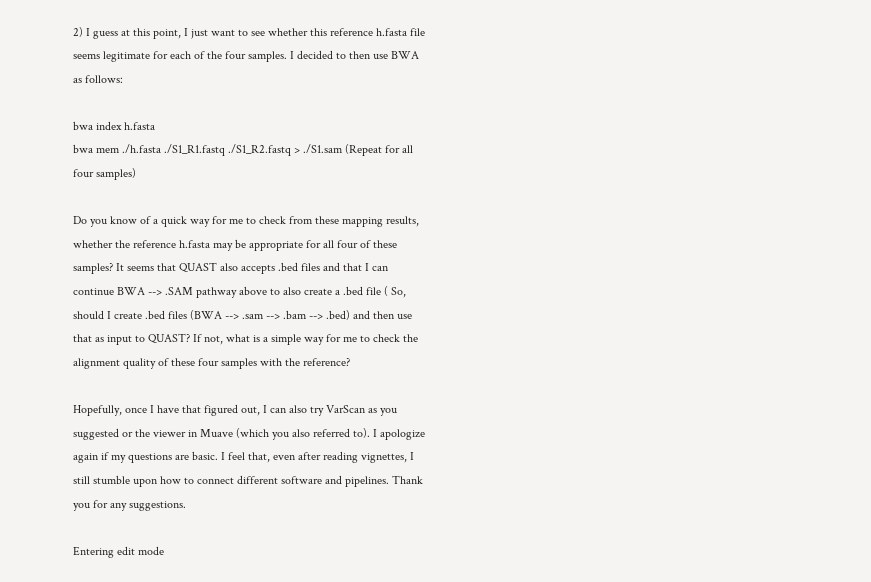2) I guess at this point, I just want to see whether this reference h.fasta file seems legitimate for each of the four samples. I decided to then use BWA as follows:

bwa index h.fasta
bwa mem ./h.fasta ./S1_R1.fastq ./S1_R2.fastq > ./S1.sam (Repeat for all four samples)

Do you know of a quick way for me to check from these mapping results, whether the reference h.fasta may be appropriate for all four of these samples? It seems that QUAST also accepts .bed files and that I can continue BWA --> .SAM pathway above to also create a .bed file ( So, should I create .bed files (BWA --> .sam --> .bam --> .bed) and then use that as input to QUAST? If not, what is a simple way for me to check the alignment quality of these four samples with the reference?

Hopefully, once I have that figured out, I can also try VarScan as you suggested or the viewer in Muave (which you also referred to). I apologize again if my questions are basic. I feel that, even after reading vignettes, I still stumble upon how to connect different software and pipelines. Thank you for any suggestions.

Entering edit mode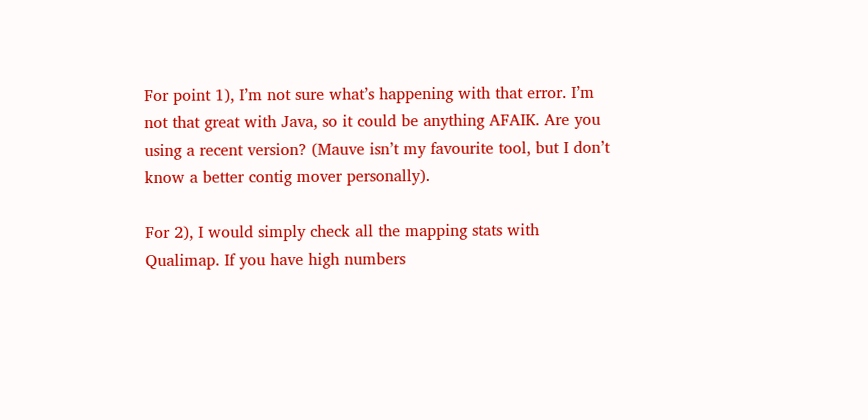For point 1), I’m not sure what’s happening with that error. I’m not that great with Java, so it could be anything AFAIK. Are you using a recent version? (Mauve isn’t my favourite tool, but I don’t know a better contig mover personally).

For 2), I would simply check all the mapping stats with Qualimap. If you have high numbers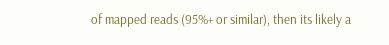of mapped reads (95%+ or similar), then its likely a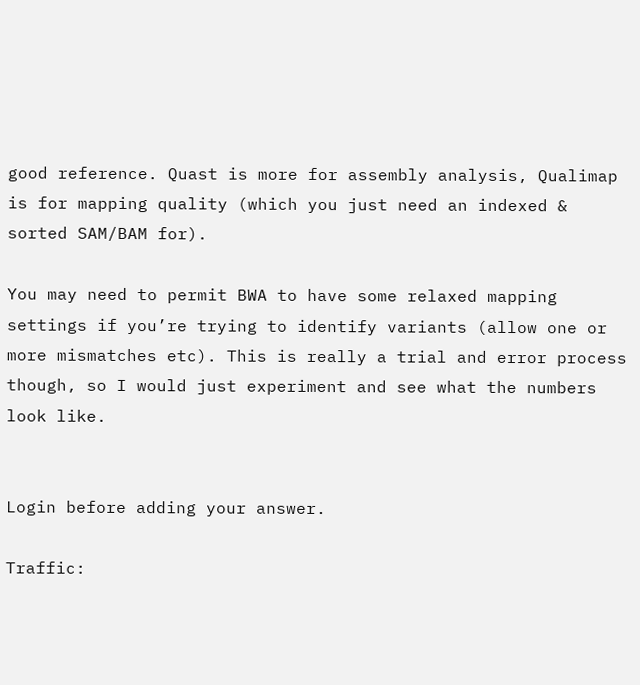good reference. Quast is more for assembly analysis, Qualimap is for mapping quality (which you just need an indexed & sorted SAM/BAM for).

You may need to permit BWA to have some relaxed mapping settings if you’re trying to identify variants (allow one or more mismatches etc). This is really a trial and error process though, so I would just experiment and see what the numbers look like.


Login before adding your answer.

Traffic: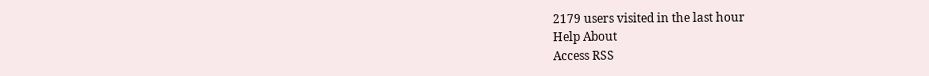2179 users visited in the last hour
Help About
Access RSS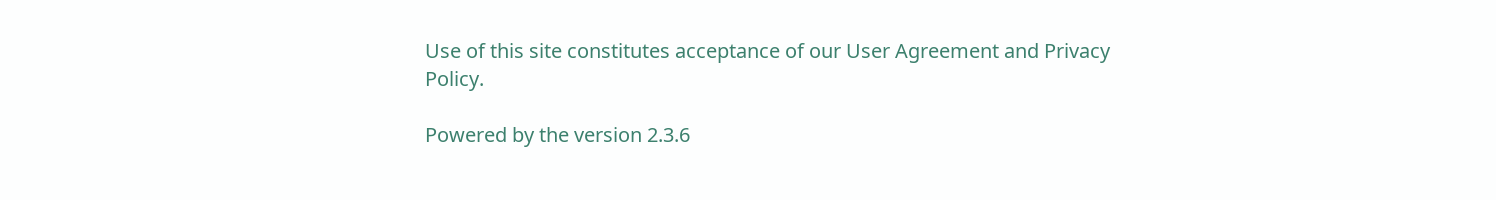Use of this site constitutes acceptance of our User Agreement and Privacy Policy.

Powered by the version 2.3.6